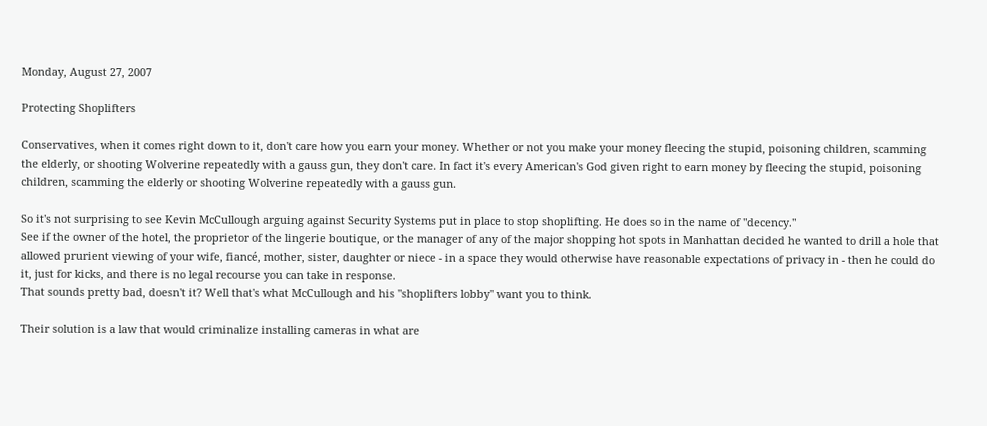Monday, August 27, 2007

Protecting Shoplifters

Conservatives, when it comes right down to it, don't care how you earn your money. Whether or not you make your money fleecing the stupid, poisoning children, scamming the elderly, or shooting Wolverine repeatedly with a gauss gun, they don't care. In fact it's every American's God given right to earn money by fleecing the stupid, poisoning children, scamming the elderly or shooting Wolverine repeatedly with a gauss gun.

So it's not surprising to see Kevin McCullough arguing against Security Systems put in place to stop shoplifting. He does so in the name of "decency."
See if the owner of the hotel, the proprietor of the lingerie boutique, or the manager of any of the major shopping hot spots in Manhattan decided he wanted to drill a hole that allowed prurient viewing of your wife, fiancé, mother, sister, daughter or niece - in a space they would otherwise have reasonable expectations of privacy in - then he could do it, just for kicks, and there is no legal recourse you can take in response.
That sounds pretty bad, doesn't it? Well that's what McCullough and his "shoplifters lobby" want you to think.

Their solution is a law that would criminalize installing cameras in what are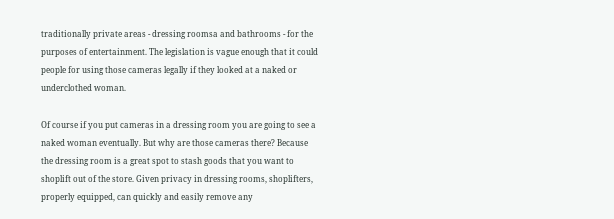traditionally private areas - dressing roomsa and bathrooms - for the purposes of entertainment. The legislation is vague enough that it could people for using those cameras legally if they looked at a naked or underclothed woman.

Of course if you put cameras in a dressing room you are going to see a naked woman eventually. But why are those cameras there? Because the dressing room is a great spot to stash goods that you want to shoplift out of the store. Given privacy in dressing rooms, shoplifters, properly equipped, can quickly and easily remove any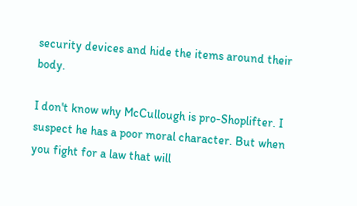security devices and hide the items around their body.

I don't know why McCullough is pro-Shoplifter. I suspect he has a poor moral character. But when you fight for a law that will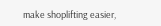make shoplifting easier,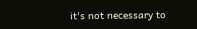it's not necessary to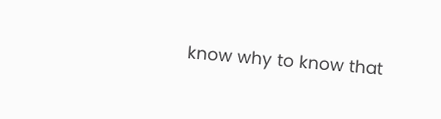know why to know that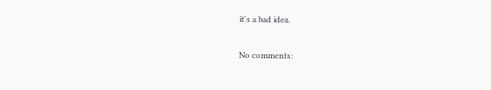it's a bad idea.

No comments: